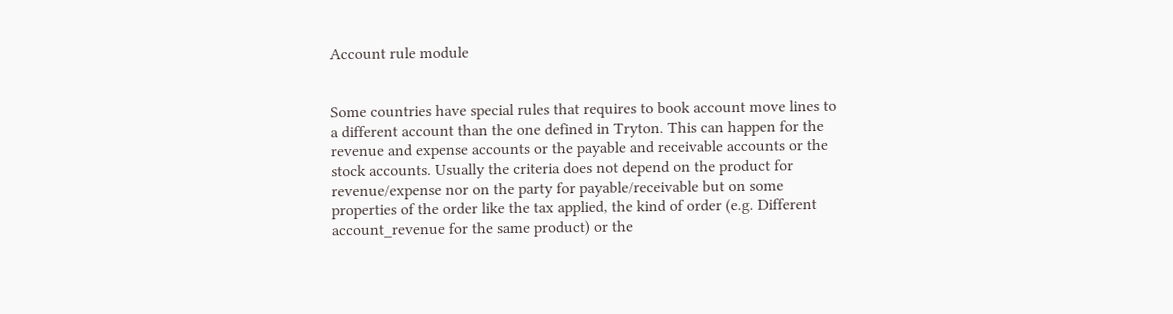Account rule module


Some countries have special rules that requires to book account move lines to a different account than the one defined in Tryton. This can happen for the revenue and expense accounts or the payable and receivable accounts or the stock accounts. Usually the criteria does not depend on the product for revenue/expense nor on the party for payable/receivable but on some properties of the order like the tax applied, the kind of order (e.g. Different account_revenue for the same product) or the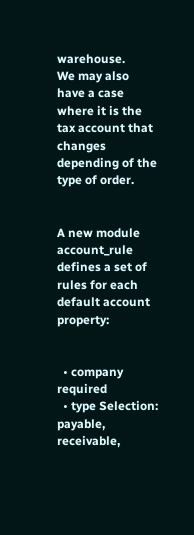warehouse.
We may also have a case where it is the tax account that changes depending of the type of order.


A new module account_rule defines a set of rules for each default account property:


  • company required
  • type Selection: payable, receivable,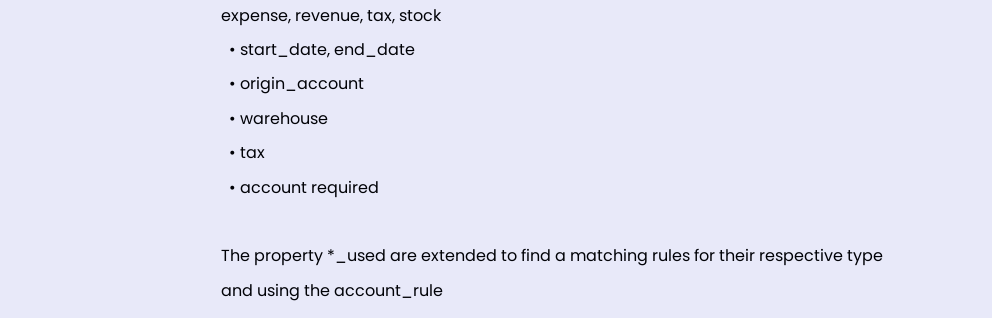expense, revenue, tax, stock
  • start_date, end_date
  • origin_account
  • warehouse
  • tax
  • account required

The property *_used are extended to find a matching rules for their respective type and using the account_rule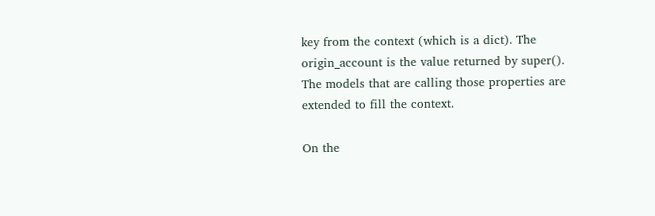key from the context (which is a dict). The origin_account is the value returned by super().
The models that are calling those properties are extended to fill the context.

On the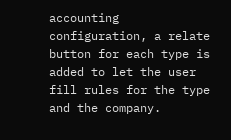accounting configuration, a relate button for each type is added to let the user fill rules for the type and the company.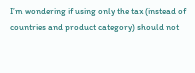I’m wondering if using only the tax (instead of countries and product category) should not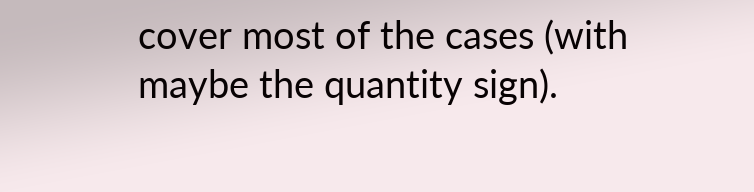cover most of the cases (with maybe the quantity sign).